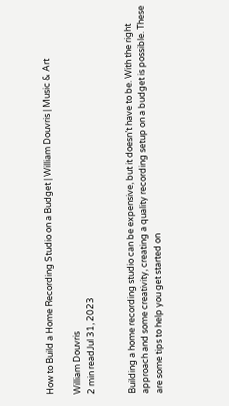How to Build a Home Recording Studio on a Budget | William Douvris | Music & Art

William Douvris
2 min readJul 31, 2023


Building a home recording studio can be expensive, but it doesn’t have to be. With the right approach and some creativity, creating a quality recording setup on a budget is possible. These are some tips to help you get started on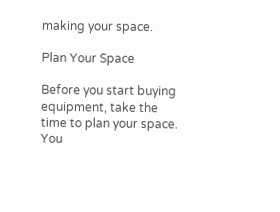making your space.

Plan Your Space

Before you start buying equipment, take the time to plan your space. You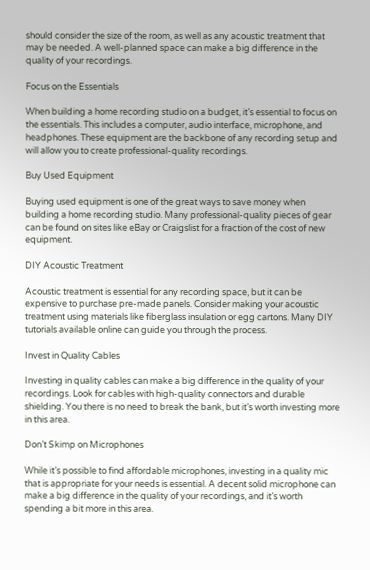should consider the size of the room, as well as any acoustic treatment that may be needed. A well-planned space can make a big difference in the quality of your recordings.

Focus on the Essentials

When building a home recording studio on a budget, it’s essential to focus on the essentials. This includes a computer, audio interface, microphone, and headphones. These equipment are the backbone of any recording setup and will allow you to create professional-quality recordings.

Buy Used Equipment

Buying used equipment is one of the great ways to save money when building a home recording studio. Many professional-quality pieces of gear can be found on sites like eBay or Craigslist for a fraction of the cost of new equipment.

DIY Acoustic Treatment

Acoustic treatment is essential for any recording space, but it can be expensive to purchase pre-made panels. Consider making your acoustic treatment using materials like fiberglass insulation or egg cartons. Many DIY tutorials available online can guide you through the process.

Invest in Quality Cables

Investing in quality cables can make a big difference in the quality of your recordings. Look for cables with high-quality connectors and durable shielding. You there is no need to break the bank, but it’s worth investing more in this area.

Don’t Skimp on Microphones

While it’s possible to find affordable microphones, investing in a quality mic that is appropriate for your needs is essential. A decent solid microphone can make a big difference in the quality of your recordings, and it’s worth spending a bit more in this area.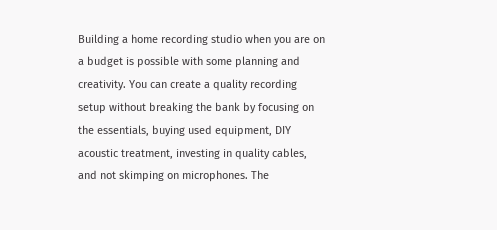Building a home recording studio when you are on a budget is possible with some planning and creativity. You can create a quality recording setup without breaking the bank by focusing on the essentials, buying used equipment, DIY acoustic treatment, investing in quality cables, and not skimping on microphones. The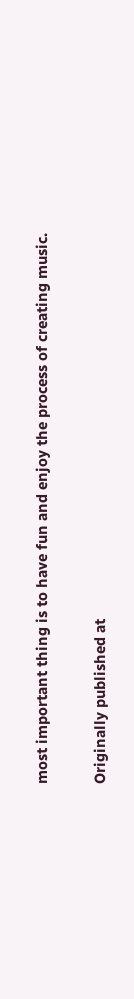most important thing is to have fun and enjoy the process of creating music.

Originally published at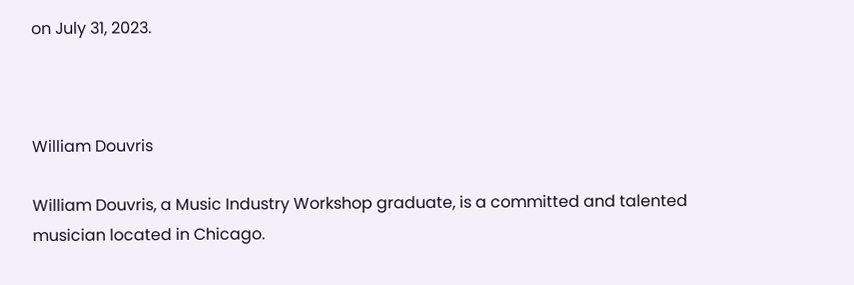on July 31, 2023.



William Douvris

William Douvris, a Music Industry Workshop graduate, is a committed and talented musician located in Chicago.